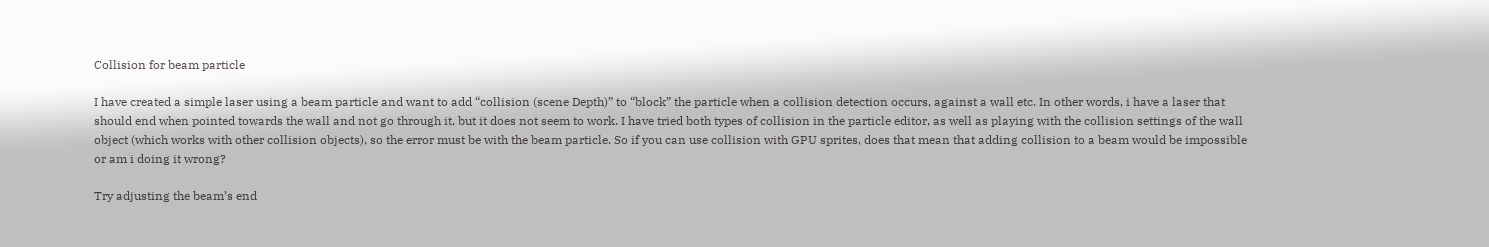Collision for beam particle

I have created a simple laser using a beam particle and want to add “collision (scene Depth)” to “block” the particle when a collision detection occurs, against a wall etc. In other words, i have a laser that should end when pointed towards the wall and not go through it, but it does not seem to work. I have tried both types of collision in the particle editor, as well as playing with the collision settings of the wall object (which works with other collision objects), so the error must be with the beam particle. So if you can use collision with GPU sprites, does that mean that adding collision to a beam would be impossible or am i doing it wrong?

Try adjusting the beam’s end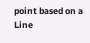point based on a Line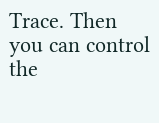Trace. Then you can control the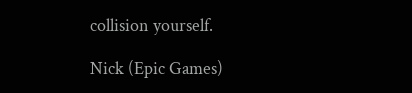collision yourself.

Nick (Epic Games)